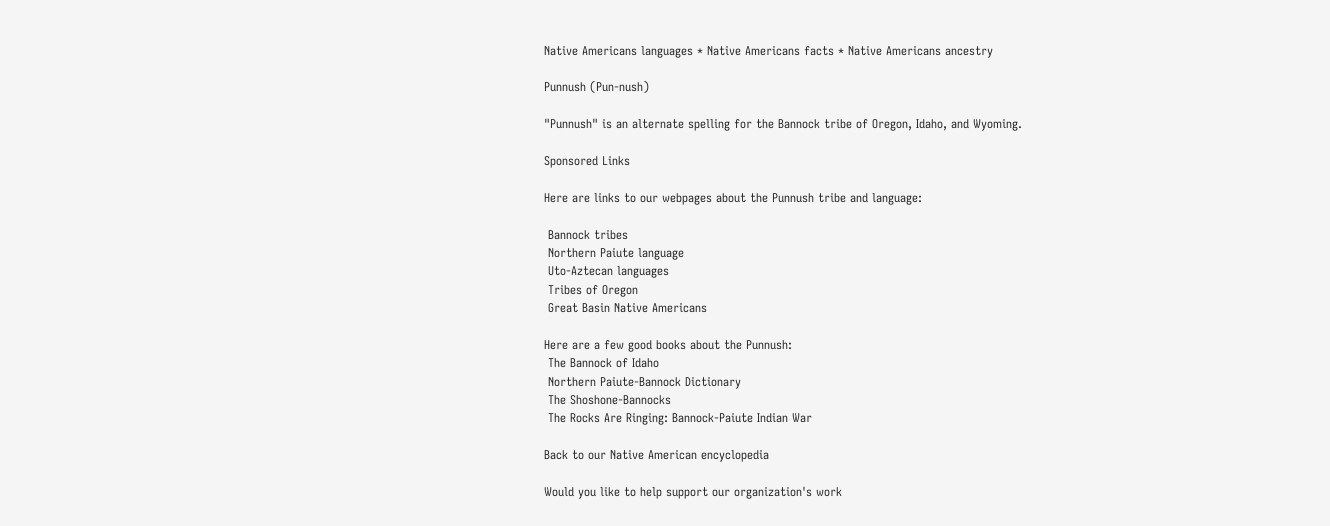Native Americans languages * Native Americans facts * Native Americans ancestry

Punnush (Pun-nush)

"Punnush" is an alternate spelling for the Bannock tribe of Oregon, Idaho, and Wyoming.

Sponsored Links

Here are links to our webpages about the Punnush tribe and language:

 Bannock tribes
 Northern Paiute language
 Uto-Aztecan languages
 Tribes of Oregon
 Great Basin Native Americans

Here are a few good books about the Punnush:
 The Bannock of Idaho
 Northern Paiute-Bannock Dictionary
 The Shoshone-Bannocks
 The Rocks Are Ringing: Bannock-Paiute Indian War

Back to our Native American encyclopedia

Would you like to help support our organization's work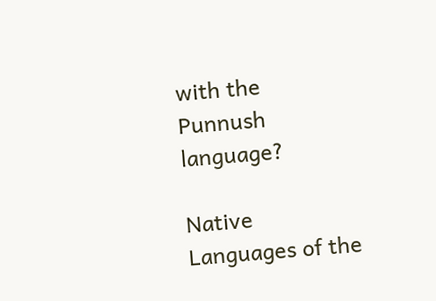with the Punnush language?

Native Languages of the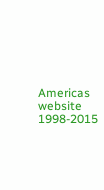Americas website 1998-2015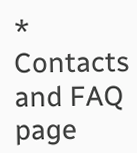* Contacts and FAQ page